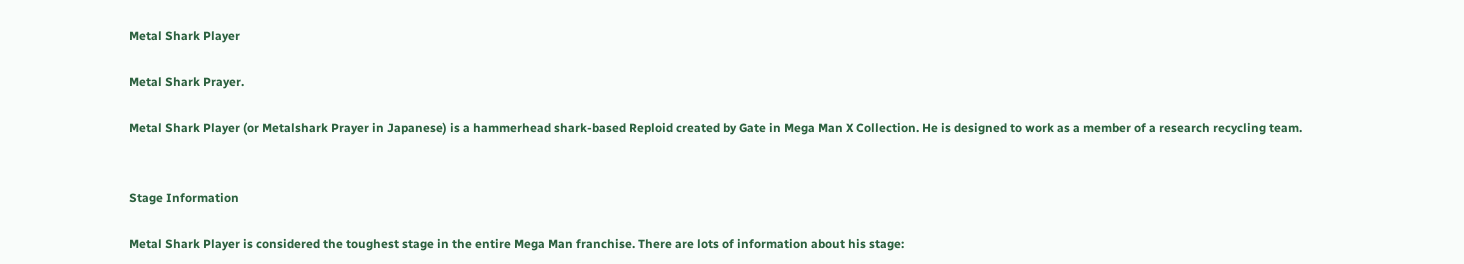Metal Shark Player

Metal Shark Prayer.

Metal Shark Player (or Metalshark Prayer in Japanese) is a hammerhead shark-based Reploid created by Gate in Mega Man X Collection. He is designed to work as a member of a research recycling team.


Stage Information

Metal Shark Player is considered the toughest stage in the entire Mega Man franchise. There are lots of information about his stage: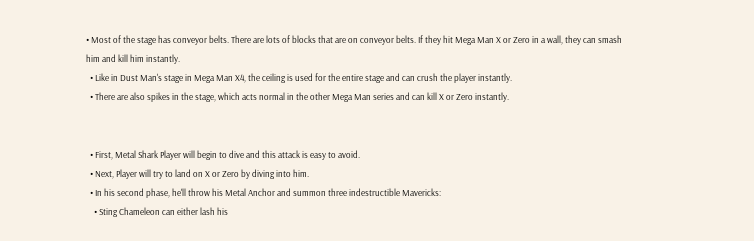• Most of the stage has conveyor belts. There are lots of blocks that are on conveyor belts. If they hit Mega Man X or Zero in a wall, they can smash him and kill him instantly.
  • Like in Dust Man's stage in Mega Man X4, the ceiling is used for the entire stage and can crush the player instantly.
  • There are also spikes in the stage, which acts normal in the other Mega Man series and can kill X or Zero instantly.


  • First, Metal Shark Player will begin to dive and this attack is easy to avoid.
  • Next, Player will try to land on X or Zero by diving into him.
  • In his second phase, he'll throw his Metal Anchor and summon three indestructible Mavericks:
    • Sting Chameleon can either lash his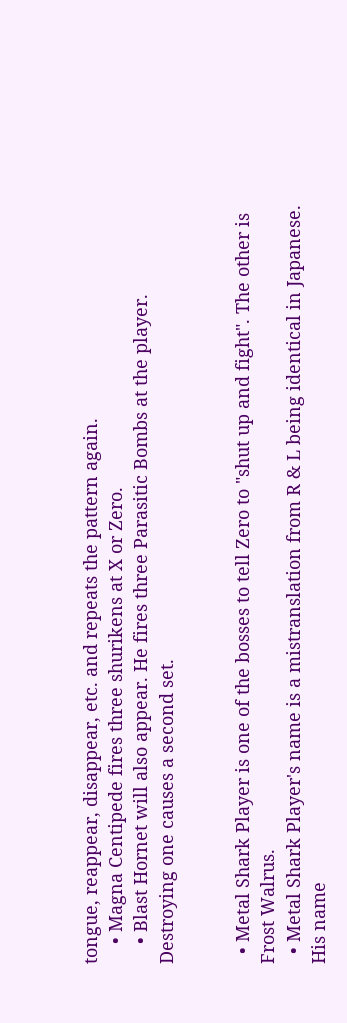tongue, reappear, disappear, etc. and repeats the pattern again.
    • Magna Centipede fires three shurikens at X or Zero.
    • Blast Hornet will also appear. He fires three Parasitic Bombs at the player. Destroying one causes a second set.


  • Metal Shark Player is one of the bosses to tell Zero to "shut up and fight". The other is Frost Walrus.
  • Metal Shark Player's name is a mistranslation from R & L being identical in Japanese. His name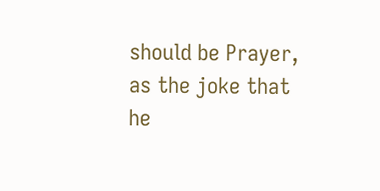should be Prayer, as the joke that he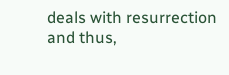deals with resurrection and thus,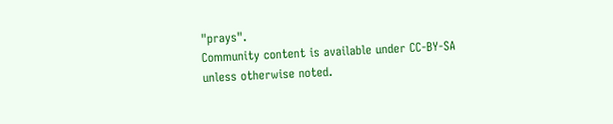"prays".
Community content is available under CC-BY-SA unless otherwise noted.